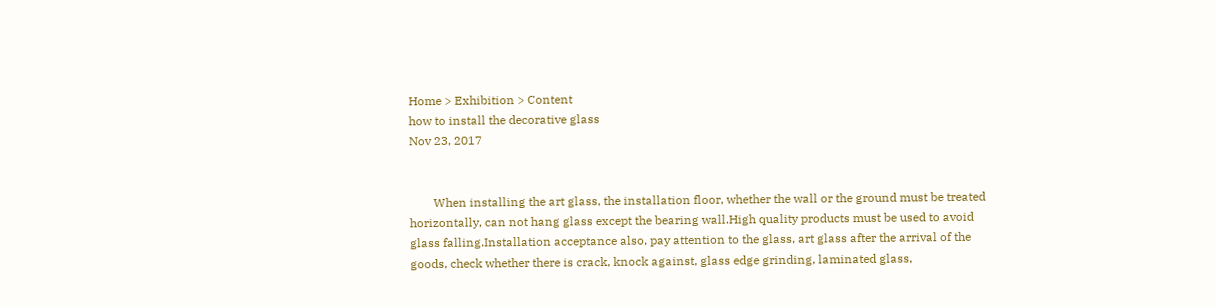Home > Exhibition > Content
how to install the decorative glass
Nov 23, 2017


        When installing the art glass, the installation floor, whether the wall or the ground must be treated horizontally, can not hang glass except the bearing wall.High quality products must be used to avoid glass falling.Installation acceptance also, pay attention to the glass, art glass after the arrival of the goods, check whether there is crack, knock against, glass edge grinding, laminated glass,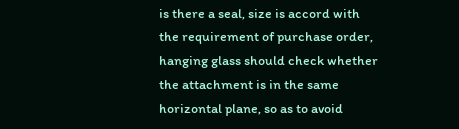is there a seal, size is accord with the requirement of purchase order, hanging glass should check whether the attachment is in the same horizontal plane, so as to avoid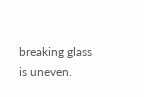breaking glass is uneven.